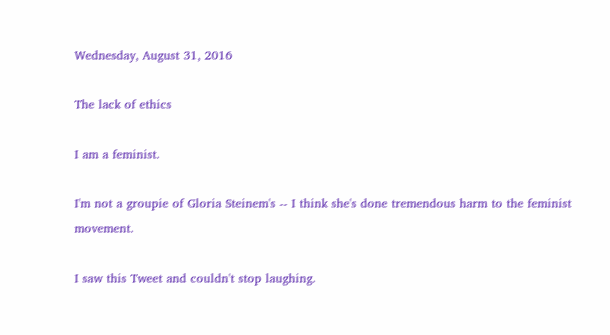Wednesday, August 31, 2016

The lack of ethics

I am a feminist.

I'm not a groupie of Gloria Steinem's -- I think she's done tremendous harm to the feminist movement.

I saw this Tweet and couldn't stop laughing.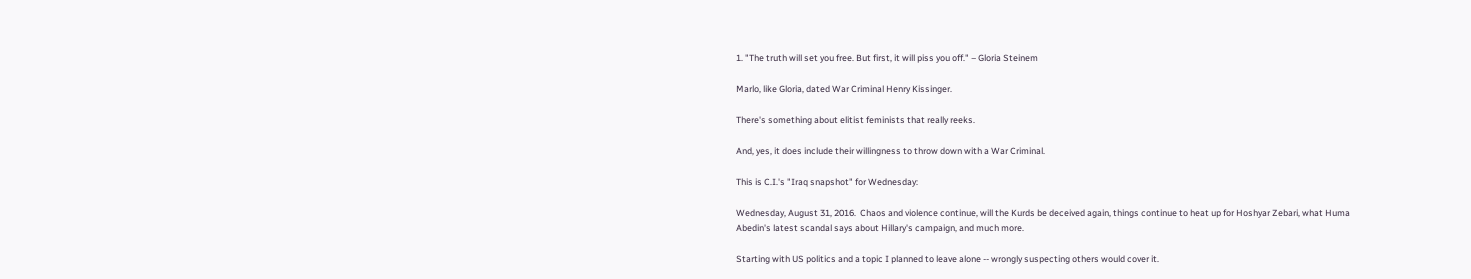1. "The truth will set you free. But first, it will piss you off." – Gloria Steinem

Marlo, like Gloria, dated War Criminal Henry Kissinger.

There's something about elitist feminists that really reeks.

And, yes, it does include their willingness to throw down with a War Criminal.

This is C.I.'s "Iraq snapshot" for Wednesday:

Wednesday, August 31, 2016.  Chaos and violence continue, will the Kurds be deceived again, things continue to heat up for Hoshyar Zebari, what Huma Abedin's latest scandal says about Hillary's campaign, and much more.

Starting with US politics and a topic I planned to leave alone -- wrongly suspecting others would cover it.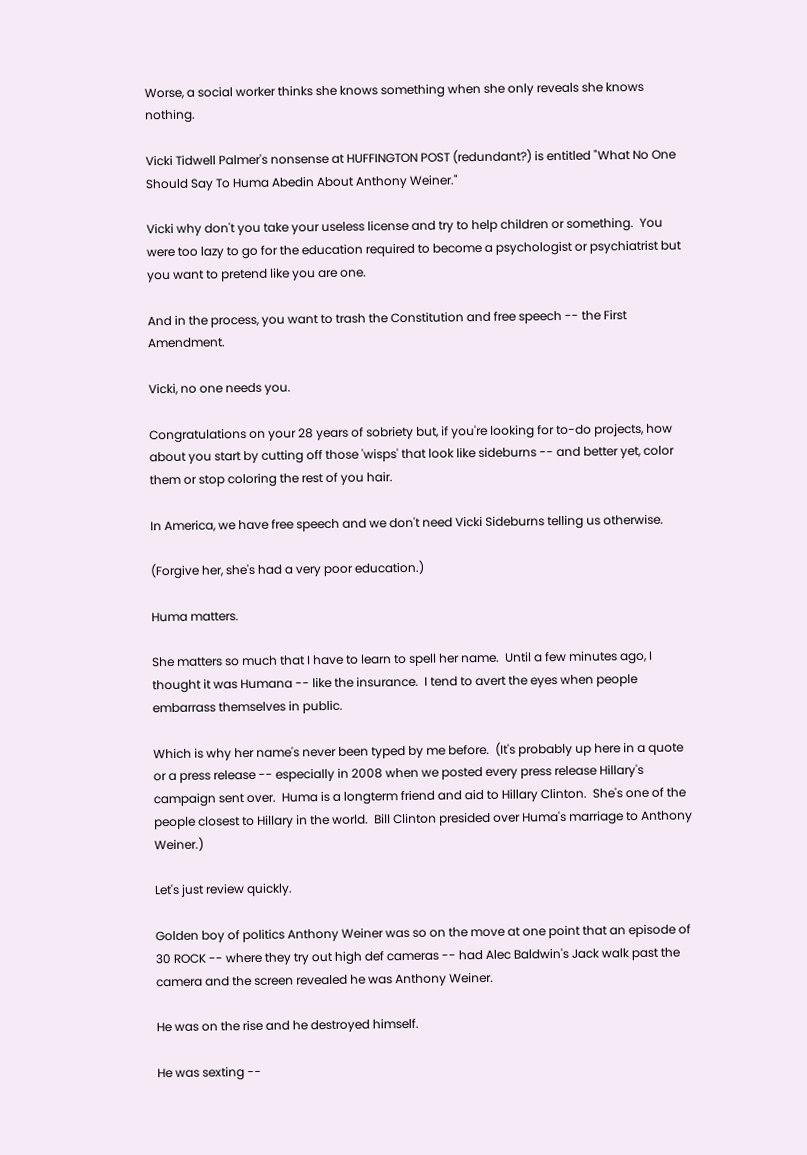Worse, a social worker thinks she knows something when she only reveals she knows nothing.

Vicki Tidwell Palmer's nonsense at HUFFINGTON POST (redundant?) is entitled "What No One Should Say To Huma Abedin About Anthony Weiner."

Vicki why don't you take your useless license and try to help children or something.  You were too lazy to go for the education required to become a psychologist or psychiatrist but you want to pretend like you are one.

And in the process, you want to trash the Constitution and free speech -- the First Amendment.

Vicki, no one needs you.

Congratulations on your 28 years of sobriety but, if you're looking for to-do projects, how about you start by cutting off those 'wisps' that look like sideburns -- and better yet, color them or stop coloring the rest of you hair.

In America, we have free speech and we don't need Vicki Sideburns telling us otherwise.

(Forgive her, she's had a very poor education.)

Huma matters.

She matters so much that I have to learn to spell her name.  Until a few minutes ago, I thought it was Humana -- like the insurance.  I tend to avert the eyes when people embarrass themselves in public.

Which is why her name's never been typed by me before.  (It's probably up here in a quote or a press release -- especially in 2008 when we posted every press release Hillary's campaign sent over.  Huma is a longterm friend and aid to Hillary Clinton.  She's one of the people closest to Hillary in the world.  Bill Clinton presided over Huma's marriage to Anthony Weiner.)

Let's just review quickly.

Golden boy of politics Anthony Weiner was so on the move at one point that an episode of 30 ROCK -- where they try out high def cameras -- had Alec Baldwin's Jack walk past the camera and the screen revealed he was Anthony Weiner.

He was on the rise and he destroyed himself.

He was sexting --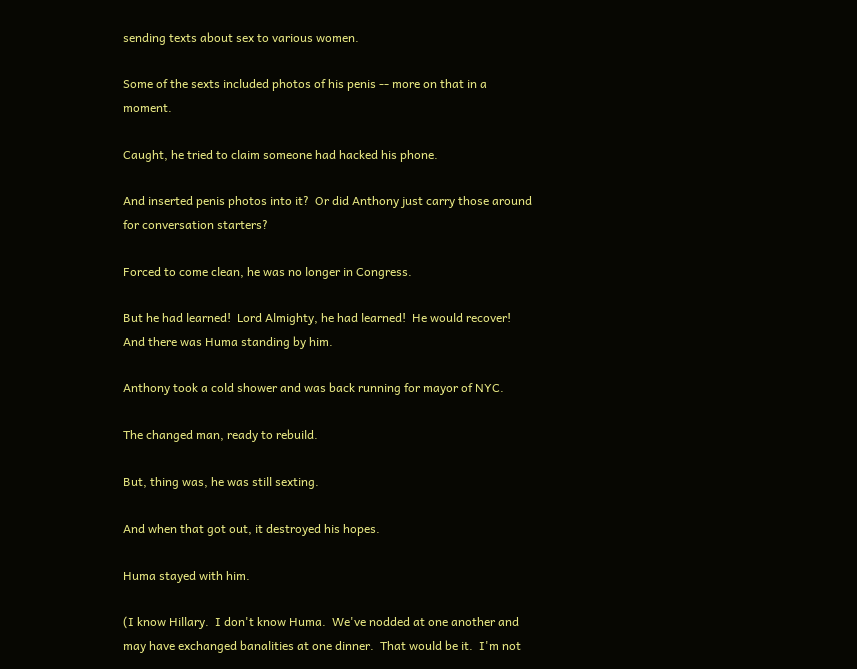sending texts about sex to various women.

Some of the sexts included photos of his penis -- more on that in a moment.

Caught, he tried to claim someone had hacked his phone.

And inserted penis photos into it?  Or did Anthony just carry those around for conversation starters?

Forced to come clean, he was no longer in Congress.

But he had learned!  Lord Almighty, he had learned!  He would recover!  And there was Huma standing by him.

Anthony took a cold shower and was back running for mayor of NYC.

The changed man, ready to rebuild.

But, thing was, he was still sexting.

And when that got out, it destroyed his hopes.

Huma stayed with him.

(I know Hillary.  I don't know Huma.  We've nodded at one another and may have exchanged banalities at one dinner.  That would be it.  I'm not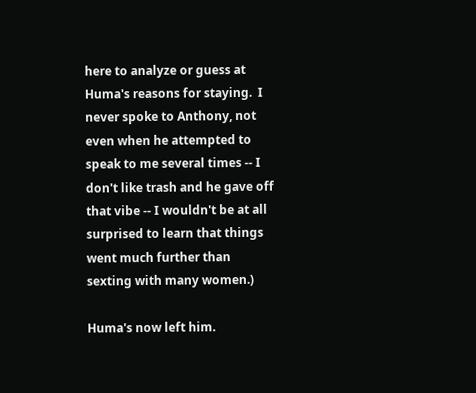here to analyze or guess at Huma's reasons for staying.  I never spoke to Anthony, not even when he attempted to speak to me several times -- I don't like trash and he gave off that vibe -- I wouldn't be at all surprised to learn that things went much further than sexting with many women.)

Huma's now left him.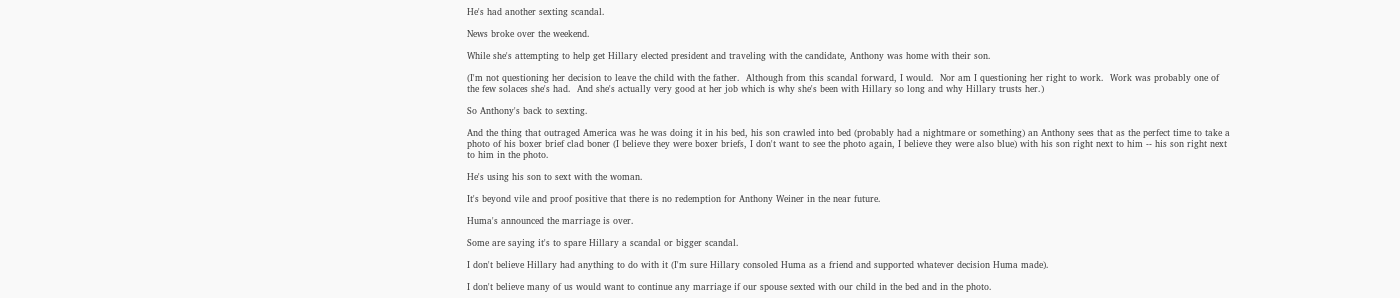He's had another sexting scandal.

News broke over the weekend.

While she's attempting to help get Hillary elected president and traveling with the candidate, Anthony was home with their son.

(I'm not questioning her decision to leave the child with the father.  Although from this scandal forward, I would.  Nor am I questioning her right to work.  Work was probably one of the few solaces she's had.  And she's actually very good at her job which is why she's been with Hillary so long and why Hillary trusts her.)

So Anthony's back to sexting.

And the thing that outraged America was he was doing it in his bed, his son crawled into bed (probably had a nightmare or something) an Anthony sees that as the perfect time to take a photo of his boxer brief clad boner (I believe they were boxer briefs, I don't want to see the photo again, I believe they were also blue) with his son right next to him -- his son right next to him in the photo.

He's using his son to sext with the woman.

It's beyond vile and proof positive that there is no redemption for Anthony Weiner in the near future.

Huma's announced the marriage is over.

Some are saying it's to spare Hillary a scandal or bigger scandal.

I don't believe Hillary had anything to do with it (I'm sure Hillary consoled Huma as a friend and supported whatever decision Huma made).

I don't believe many of us would want to continue any marriage if our spouse sexted with our child in the bed and in the photo.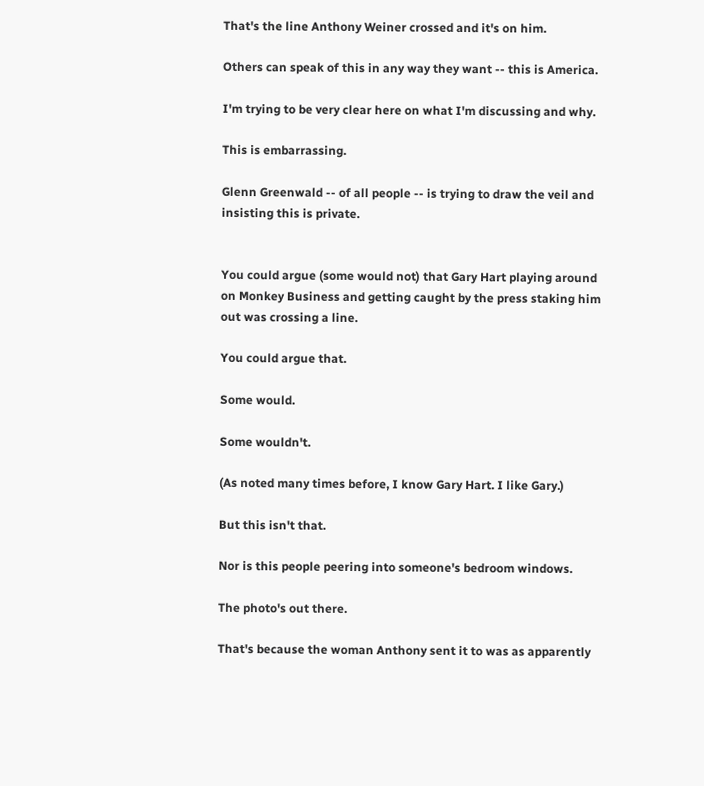That's the line Anthony Weiner crossed and it's on him.

Others can speak of this in any way they want -- this is America.

I'm trying to be very clear here on what I'm discussing and why.

This is embarrassing.

Glenn Greenwald -- of all people -- is trying to draw the veil and insisting this is private.


You could argue (some would not) that Gary Hart playing around on Monkey Business and getting caught by the press staking him out was crossing a line.

You could argue that.

Some would.

Some wouldn't.

(As noted many times before, I know Gary Hart. I like Gary.)

But this isn't that.

Nor is this people peering into someone's bedroom windows.

The photo's out there.

That's because the woman Anthony sent it to was as apparently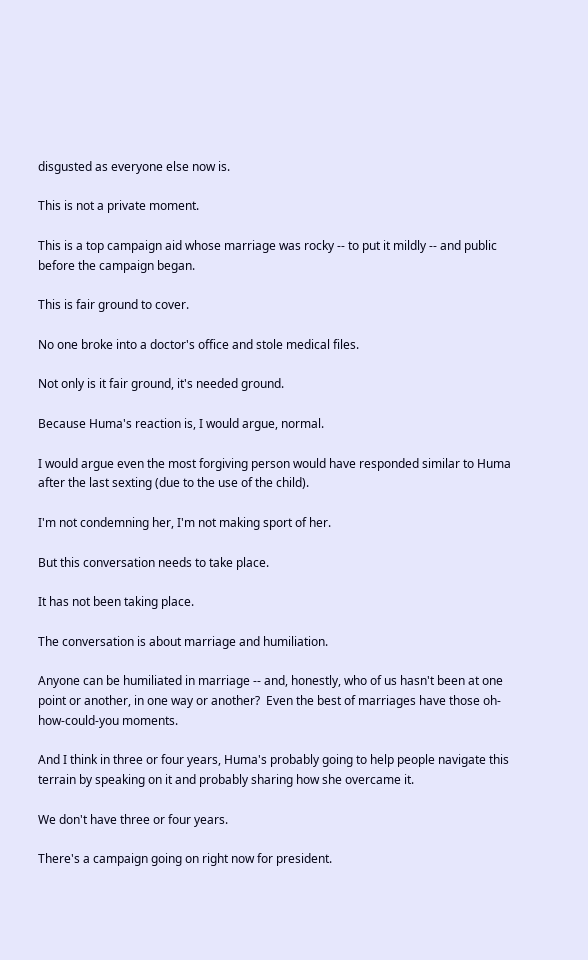disgusted as everyone else now is.

This is not a private moment.

This is a top campaign aid whose marriage was rocky -- to put it mildly -- and public before the campaign began.

This is fair ground to cover.

No one broke into a doctor's office and stole medical files.

Not only is it fair ground, it's needed ground.

Because Huma's reaction is, I would argue, normal.

I would argue even the most forgiving person would have responded similar to Huma after the last sexting (due to the use of the child).

I'm not condemning her, I'm not making sport of her.

But this conversation needs to take place.

It has not been taking place.

The conversation is about marriage and humiliation.

Anyone can be humiliated in marriage -- and, honestly, who of us hasn't been at one point or another, in one way or another?  Even the best of marriages have those oh-how-could-you moments.

And I think in three or four years, Huma's probably going to help people navigate this terrain by speaking on it and probably sharing how she overcame it.

We don't have three or four years.

There's a campaign going on right now for president.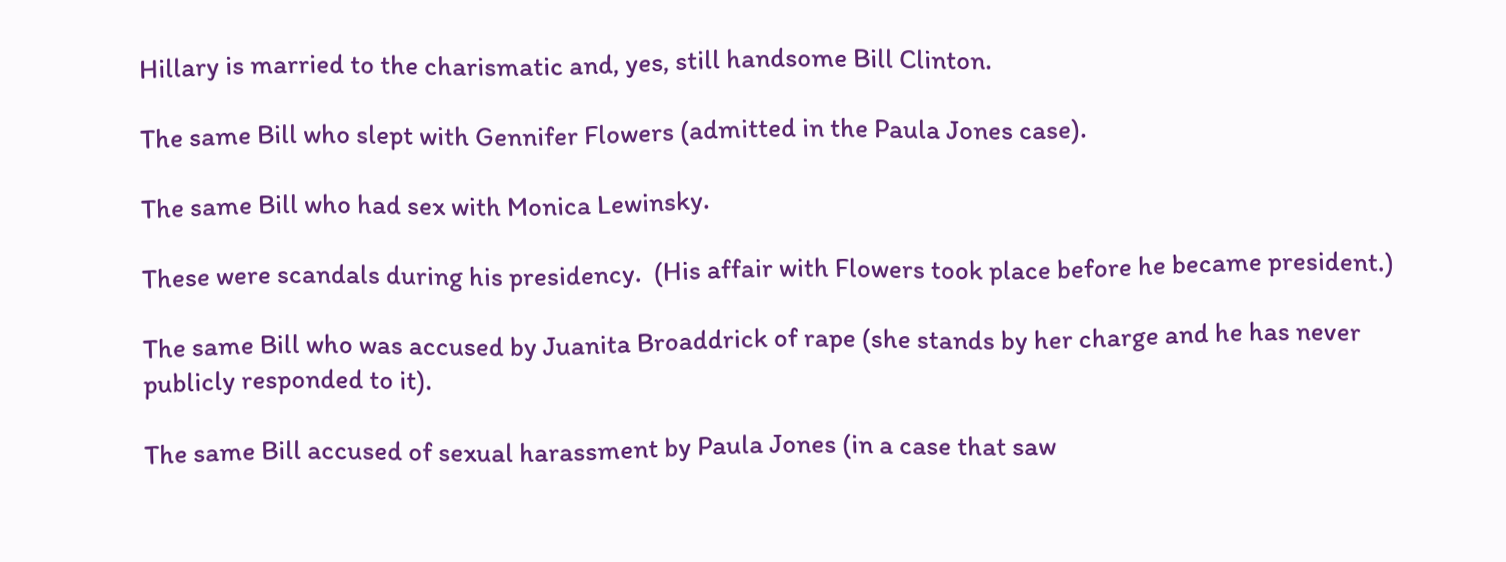Hillary is married to the charismatic and, yes, still handsome Bill Clinton.

The same Bill who slept with Gennifer Flowers (admitted in the Paula Jones case).

The same Bill who had sex with Monica Lewinsky.

These were scandals during his presidency.  (His affair with Flowers took place before he became president.)

The same Bill who was accused by Juanita Broaddrick of rape (she stands by her charge and he has never publicly responded to it).

The same Bill accused of sexual harassment by Paula Jones (in a case that saw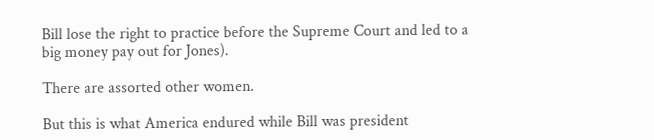Bill lose the right to practice before the Supreme Court and led to a big money pay out for Jones).

There are assorted other women.

But this is what America endured while Bill was president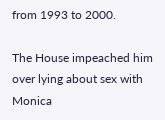from 1993 to 2000.

The House impeached him over lying about sex with Monica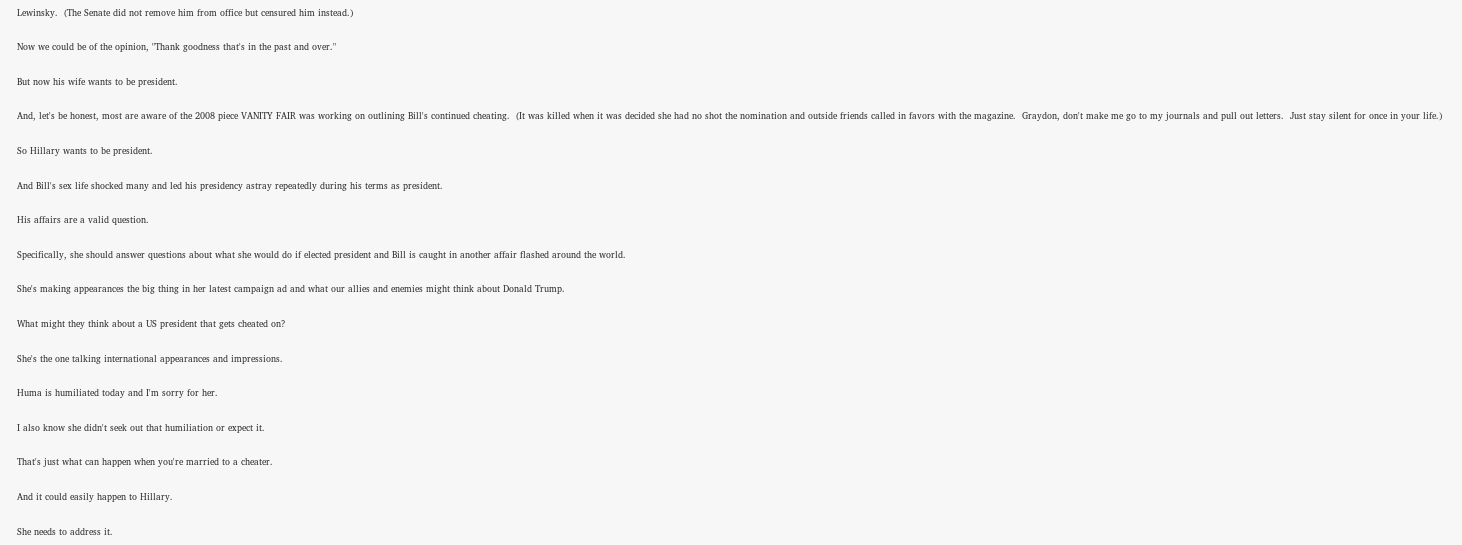Lewinsky.  (The Senate did not remove him from office but censured him instead.)

Now we could be of the opinion, "Thank goodness that's in the past and over."

But now his wife wants to be president.

And, let's be honest, most are aware of the 2008 piece VANITY FAIR was working on outlining Bill's continued cheating.  (It was killed when it was decided she had no shot the nomination and outside friends called in favors with the magazine.  Graydon, don't make me go to my journals and pull out letters.  Just stay silent for once in your life.)

So Hillary wants to be president.

And Bill's sex life shocked many and led his presidency astray repeatedly during his terms as president.

His affairs are a valid question.

Specifically, she should answer questions about what she would do if elected president and Bill is caught in another affair flashed around the world.

She's making appearances the big thing in her latest campaign ad and what our allies and enemies might think about Donald Trump.

What might they think about a US president that gets cheated on?

She's the one talking international appearances and impressions.

Huma is humiliated today and I'm sorry for her.

I also know she didn't seek out that humiliation or expect it.

That's just what can happen when you're married to a cheater.

And it could easily happen to Hillary.

She needs to address it.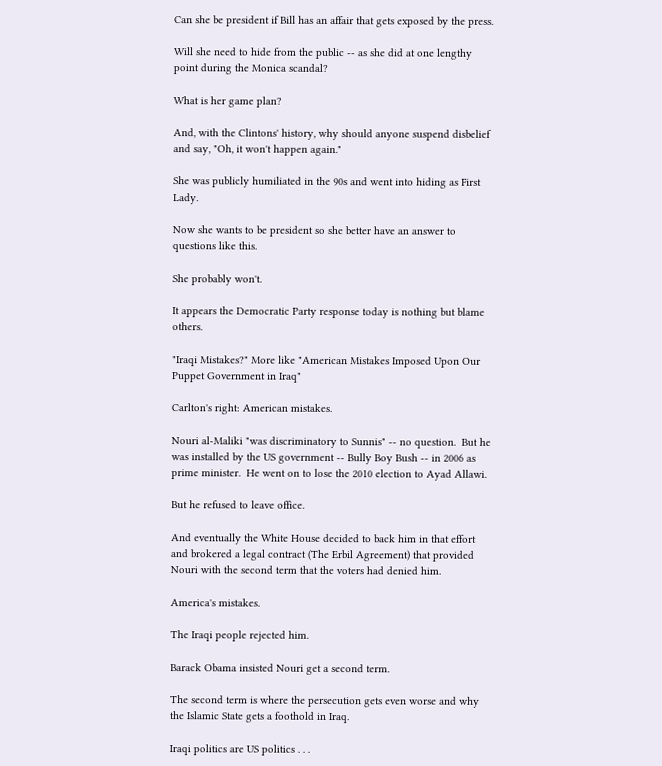Can she be president if Bill has an affair that gets exposed by the press.

Will she need to hide from the public -- as she did at one lengthy point during the Monica scandal?

What is her game plan?

And, with the Clintons' history, why should anyone suspend disbelief and say, "Oh, it won't happen again."

She was publicly humiliated in the 90s and went into hiding as First Lady.

Now she wants to be president so she better have an answer to questions like this.

She probably won't.

It appears the Democratic Party response today is nothing but blame others.

"Iraqi Mistakes?" More like "American Mistakes Imposed Upon Our Puppet Government in Iraq"

Carlton's right: American mistakes.

Nouri al-Maliki "was discriminatory to Sunnis" -- no question.  But he was installed by the US government -- Bully Boy Bush -- in 2006 as prime minister.  He went on to lose the 2010 election to Ayad Allawi.

But he refused to leave office.

And eventually the White House decided to back him in that effort and brokered a legal contract (The Erbil Agreement) that provided Nouri with the second term that the voters had denied him.

America's mistakes.

The Iraqi people rejected him.

Barack Obama insisted Nouri get a second term.

The second term is where the persecution gets even worse and why the Islamic State gets a foothold in Iraq.

Iraqi politics are US politics . . .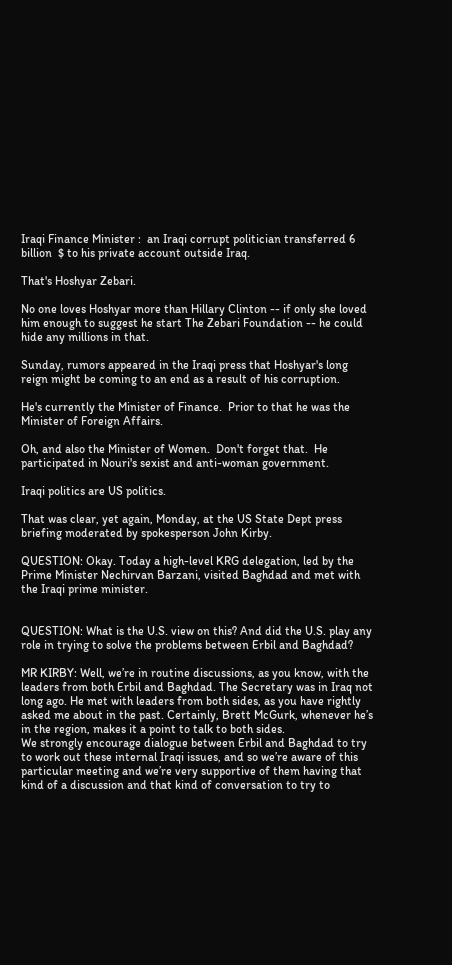Iraqi Finance Minister :  an Iraqi corrupt politician transferred 6 billion  $ to his private account outside Iraq.

That's Hoshyar Zebari.

No one loves Hoshyar more than Hillary Clinton -- if only she loved him enough to suggest he start The Zebari Foundation -- he could hide any millions in that.

Sunday, rumors appeared in the Iraqi press that Hoshyar's long reign might be coming to an end as a result of his corruption.

He's currently the Minister of Finance.  Prior to that he was the Minister of Foreign Affairs.

Oh, and also the Minister of Women.  Don't forget that.  He participated in Nouri's sexist and anti-woman government.

Iraqi politics are US politics.

That was clear, yet again, Monday, at the US State Dept press briefing moderated by spokesperson John Kirby.

QUESTION: Okay. Today a high-level KRG delegation, led by the Prime Minister Nechirvan Barzani, visited Baghdad and met with the Iraqi prime minister.


QUESTION: What is the U.S. view on this? And did the U.S. play any role in trying to solve the problems between Erbil and Baghdad?

MR KIRBY: Well, we’re in routine discussions, as you know, with the leaders from both Erbil and Baghdad. The Secretary was in Iraq not long ago. He met with leaders from both sides, as you have rightly asked me about in the past. Certainly, Brett McGurk, whenever he’s in the region, makes it a point to talk to both sides.
We strongly encourage dialogue between Erbil and Baghdad to try to work out these internal Iraqi issues, and so we’re aware of this particular meeting and we’re very supportive of them having that kind of a discussion and that kind of conversation to try to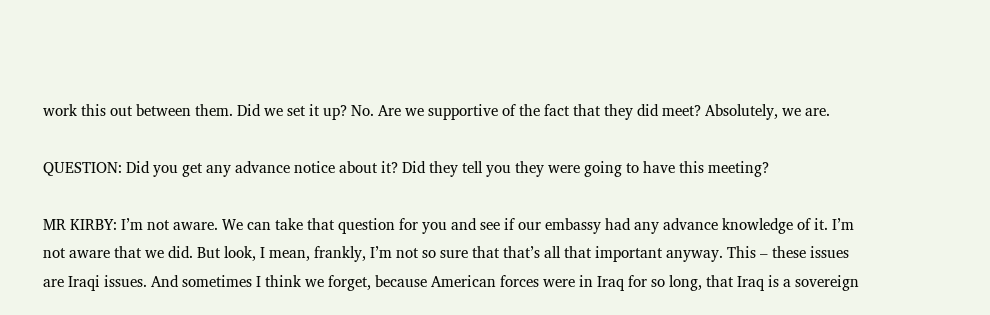work this out between them. Did we set it up? No. Are we supportive of the fact that they did meet? Absolutely, we are.

QUESTION: Did you get any advance notice about it? Did they tell you they were going to have this meeting?

MR KIRBY: I’m not aware. We can take that question for you and see if our embassy had any advance knowledge of it. I’m not aware that we did. But look, I mean, frankly, I’m not so sure that that’s all that important anyway. This – these issues are Iraqi issues. And sometimes I think we forget, because American forces were in Iraq for so long, that Iraq is a sovereign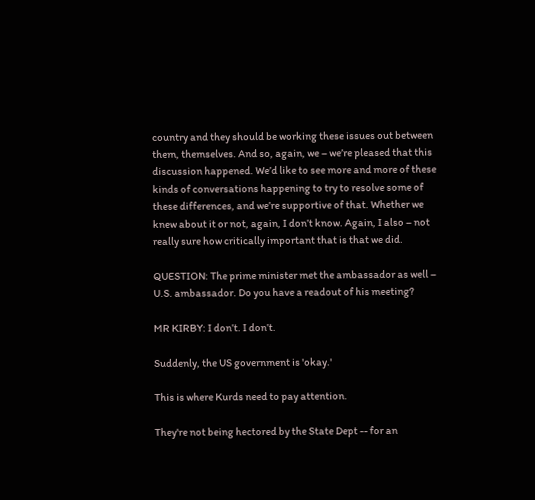country and they should be working these issues out between them, themselves. And so, again, we – we’re pleased that this discussion happened. We’d like to see more and more of these kinds of conversations happening to try to resolve some of these differences, and we’re supportive of that. Whether we knew about it or not, again, I don’t know. Again, I also – not really sure how critically important that is that we did.

QUESTION: The prime minister met the ambassador as well – U.S. ambassador. Do you have a readout of his meeting?

MR KIRBY: I don’t. I don’t.

Suddenly, the US government is 'okay.'

This is where Kurds need to pay attention.

They're not being hectored by the State Dept -- for an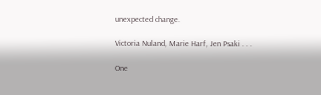unexpected change.

Victoria Nuland, Marie Harf, Jen Psaki . . .

One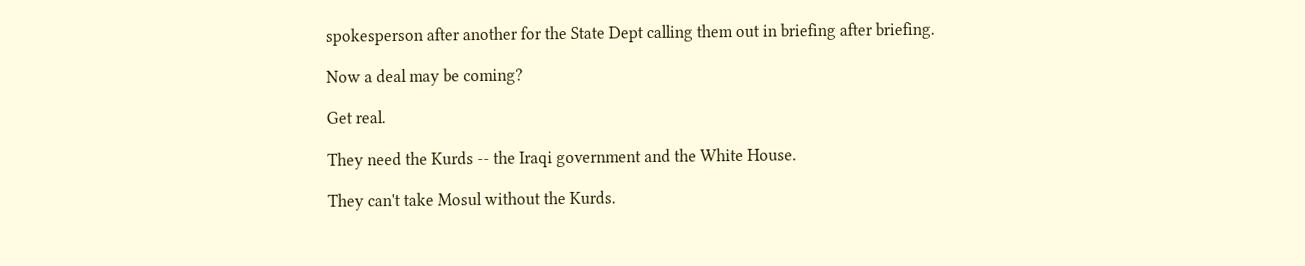spokesperson after another for the State Dept calling them out in briefing after briefing.

Now a deal may be coming?

Get real.

They need the Kurds -- the Iraqi government and the White House.

They can't take Mosul without the Kurds.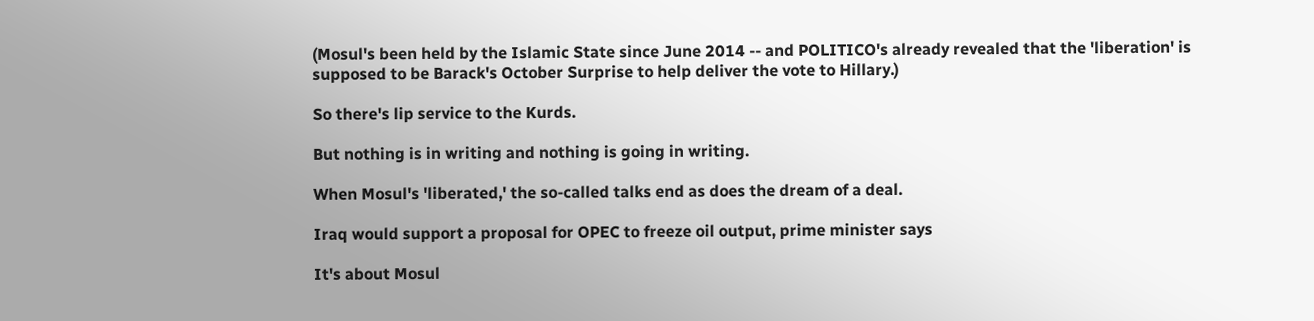(Mosul's been held by the Islamic State since June 2014 -- and POLITICO's already revealed that the 'liberation' is supposed to be Barack's October Surprise to help deliver the vote to Hillary.)

So there's lip service to the Kurds.

But nothing is in writing and nothing is going in writing.

When Mosul's 'liberated,' the so-called talks end as does the dream of a deal.

Iraq would support a proposal for OPEC to freeze oil output, prime minister says

It's about Mosul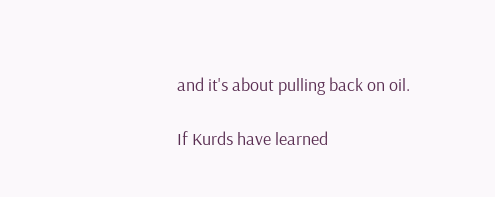and it's about pulling back on oil.

If Kurds have learned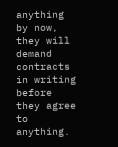anything by now, they will demand contracts in writing before they agree to anything.